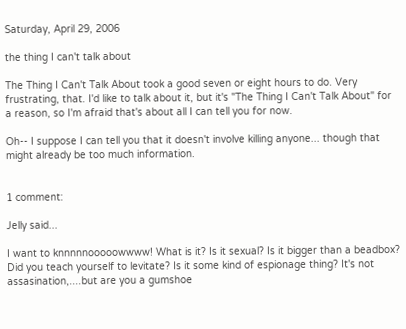Saturday, April 29, 2006

the thing I can't talk about

The Thing I Can't Talk About took a good seven or eight hours to do. Very frustrating, that. I'd like to talk about it, but it's "The Thing I Can't Talk About" for a reason, so I'm afraid that's about all I can tell you for now.

Oh-- I suppose I can tell you that it doesn't involve killing anyone... though that might already be too much information.


1 comment:

Jelly said...

I want to knnnnnooooowwww! What is it? Is it sexual? Is it bigger than a beadbox? Did you teach yourself to levitate? Is it some kind of espionage thing? It's not assasination,....but are you a gumshoe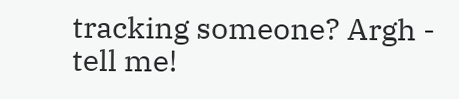tracking someone? Argh - tell me!